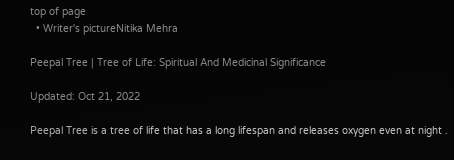top of page
  • Writer's pictureNitika Mehra

Peepal Tree | Tree of Life: Spiritual And Medicinal Significance

Updated: Oct 21, 2022

Peepal Tree is a tree of life that has a long lifespan and releases oxygen even at night .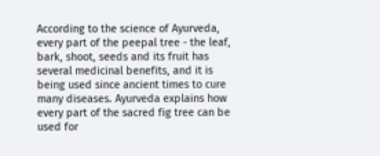According to the science of Ayurveda, every part of the peepal tree - the leaf, bark, shoot, seeds and its fruit has several medicinal benefits, and it is being used since ancient times to cure many diseases. Ayurveda explains how every part of the sacred fig tree can be used for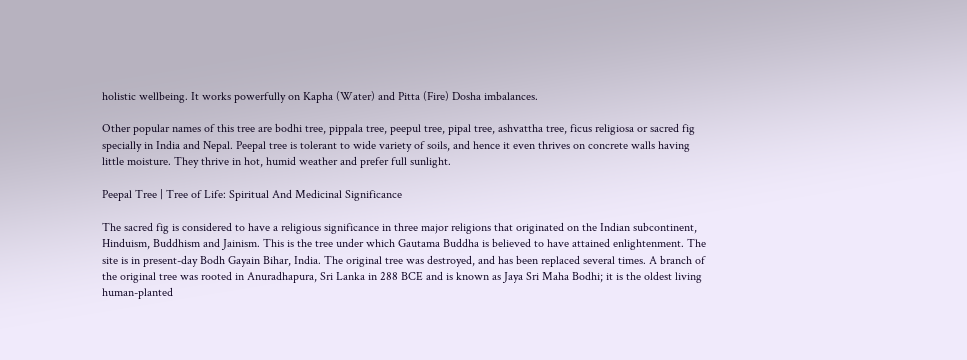holistic wellbeing. It works powerfully on Kapha (Water) and Pitta (Fire) Dosha imbalances.

Other popular names of this tree are bodhi tree, pippala tree, peepul tree, pipal tree, ashvattha tree, ficus religiosa or sacred fig specially in India and Nepal. Peepal tree is tolerant to wide variety of soils, and hence it even thrives on concrete walls having little moisture. They thrive in hot, humid weather and prefer full sunlight.

Peepal Tree | Tree of Life: Spiritual And Medicinal Significance

The sacred fig is considered to have a religious significance in three major religions that originated on the Indian subcontinent, Hinduism, Buddhism and Jainism. This is the tree under which Gautama Buddha is believed to have attained enlightenment. The site is in present-day Bodh Gayain Bihar, India. The original tree was destroyed, and has been replaced several times. A branch of the original tree was rooted in Anuradhapura, Sri Lanka in 288 BCE and is known as Jaya Sri Maha Bodhi; it is the oldest living human-planted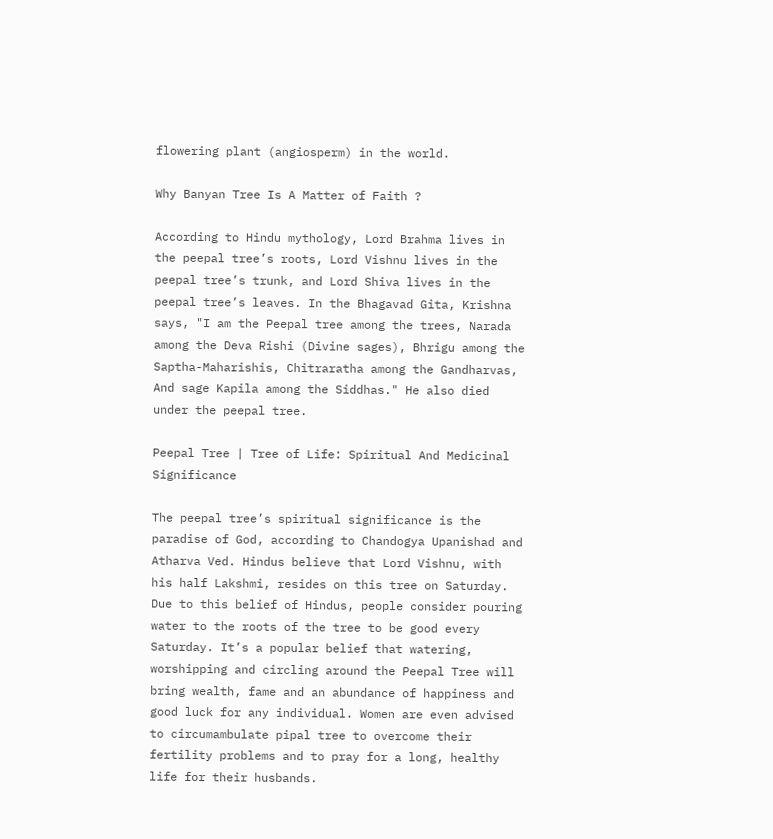flowering plant (angiosperm) in the world.

Why Banyan Tree Is A Matter of Faith ?

According to Hindu mythology, Lord Brahma lives in the peepal tree’s roots, Lord Vishnu lives in the peepal tree’s trunk, and Lord Shiva lives in the peepal tree’s leaves. In the Bhagavad Gita, Krishna says, "I am the Peepal tree among the trees, Narada among the Deva Rishi (Divine sages), Bhrigu among the Saptha-Maharishis, Chitraratha among the Gandharvas, And sage Kapila among the Siddhas." He also died under the peepal tree.

Peepal Tree | Tree of Life: Spiritual And Medicinal Significance

The peepal tree’s spiritual significance is the paradise of God, according to Chandogya Upanishad and Atharva Ved. Hindus believe that Lord Vishnu, with his half Lakshmi, resides on this tree on Saturday. Due to this belief of Hindus, people consider pouring water to the roots of the tree to be good every Saturday. It’s a popular belief that watering, worshipping and circling around the Peepal Tree will bring wealth, fame and an abundance of happiness and good luck for any individual. Women are even advised to circumambulate pipal tree to overcome their fertility problems and to pray for a long, healthy life for their husbands.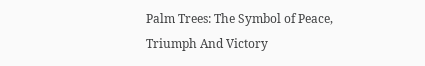Palm Trees: The Symbol of Peace, Triumph And Victory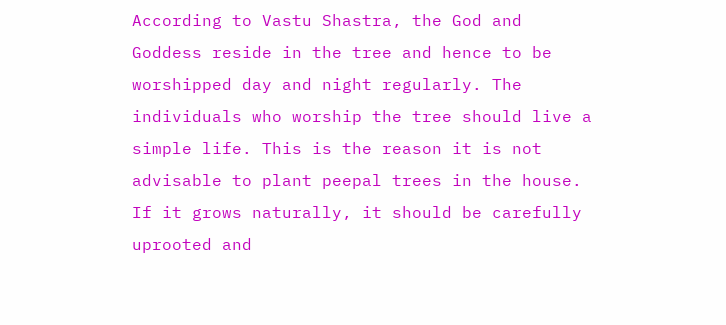According to Vastu Shastra, the God and Goddess reside in the tree and hence to be worshipped day and night regularly. The individuals who worship the tree should live a simple life. This is the reason it is not advisable to plant peepal trees in the house. If it grows naturally, it should be carefully uprooted and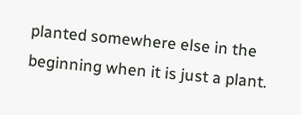planted somewhere else in the beginning when it is just a plant.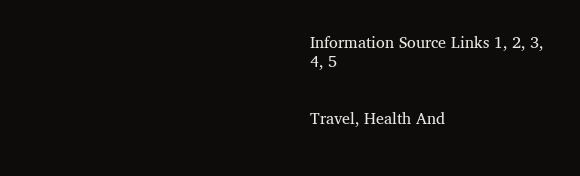Information Source Links 1, 2, 3, 4, 5


Travel, Health And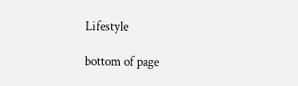Lifestyle

bottom of page